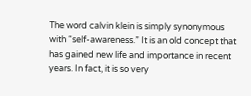The word calvin klein is simply synonymous with “self-awareness.” It is an old concept that has gained new life and importance in recent years. In fact, it is so very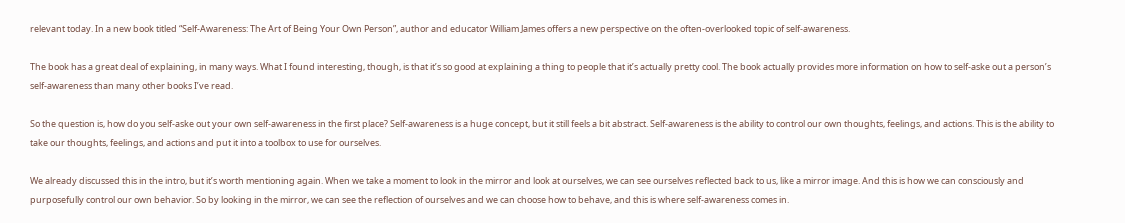relevant today. In a new book titled “Self-Awareness: The Art of Being Your Own Person”, author and educator William James offers a new perspective on the often-overlooked topic of self-awareness.

The book has a great deal of explaining, in many ways. What I found interesting, though, is that it’s so good at explaining a thing to people that it’s actually pretty cool. The book actually provides more information on how to self-aske out a person’s self-awareness than many other books I’ve read.

So the question is, how do you self-aske out your own self-awareness in the first place? Self-awareness is a huge concept, but it still feels a bit abstract. Self-awareness is the ability to control our own thoughts, feelings, and actions. This is the ability to take our thoughts, feelings, and actions and put it into a toolbox to use for ourselves.

We already discussed this in the intro, but it’s worth mentioning again. When we take a moment to look in the mirror and look at ourselves, we can see ourselves reflected back to us, like a mirror image. And this is how we can consciously and purposefully control our own behavior. So by looking in the mirror, we can see the reflection of ourselves and we can choose how to behave, and this is where self-awareness comes in.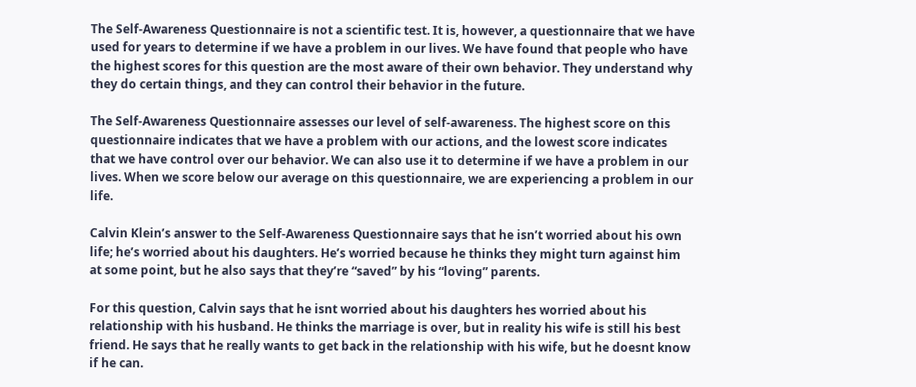The Self-Awareness Questionnaire is not a scientific test. It is, however, a questionnaire that we have used for years to determine if we have a problem in our lives. We have found that people who have the highest scores for this question are the most aware of their own behavior. They understand why they do certain things, and they can control their behavior in the future.

The Self-Awareness Questionnaire assesses our level of self-awareness. The highest score on this questionnaire indicates that we have a problem with our actions, and the lowest score indicates that we have control over our behavior. We can also use it to determine if we have a problem in our lives. When we score below our average on this questionnaire, we are experiencing a problem in our life.

Calvin Klein’s answer to the Self-Awareness Questionnaire says that he isn’t worried about his own life; he’s worried about his daughters. He’s worried because he thinks they might turn against him at some point, but he also says that they’re “saved” by his “loving” parents.

For this question, Calvin says that he isnt worried about his daughters hes worried about his relationship with his husband. He thinks the marriage is over, but in reality his wife is still his best friend. He says that he really wants to get back in the relationship with his wife, but he doesnt know if he can.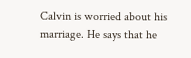Calvin is worried about his marriage. He says that he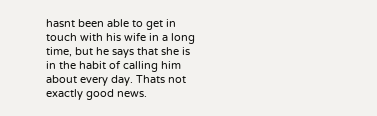hasnt been able to get in touch with his wife in a long time, but he says that she is in the habit of calling him about every day. Thats not exactly good news.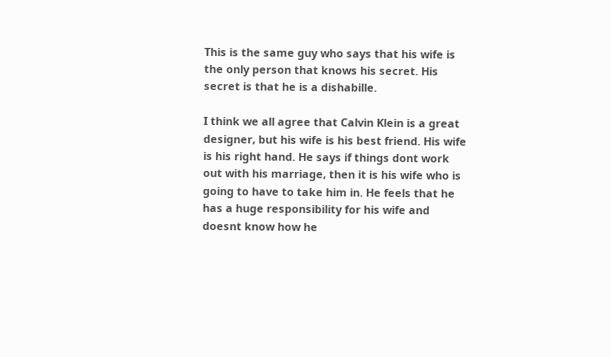This is the same guy who says that his wife is the only person that knows his secret. His secret is that he is a dishabille.

I think we all agree that Calvin Klein is a great designer, but his wife is his best friend. His wife is his right hand. He says if things dont work out with his marriage, then it is his wife who is going to have to take him in. He feels that he has a huge responsibility for his wife and doesnt know how he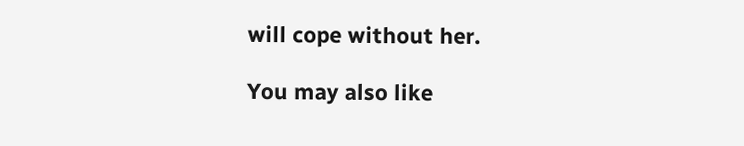will cope without her.

You may also like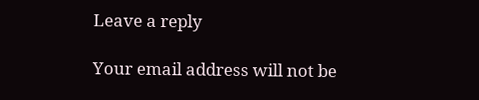Leave a reply

Your email address will not be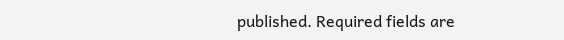published. Required fields are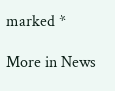marked *

More in News